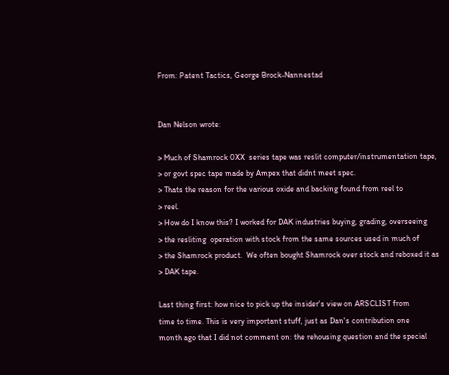From: Patent Tactics, George Brock-Nannestad


Dan Nelson wrote:

> Much of Shamrock 0XX  series tape was reslit computer/instrumentation tape,
> or govt spec tape made by Ampex that didnt meet spec.
> Thats the reason for the various oxide and backing found from reel to
> reel.
> How do I know this? I worked for DAK industries buying, grading, overseeing
> the resliting  operation with stock from the same sources used in much of
> the Shamrock product.  We often bought Shamrock over stock and reboxed it as
> DAK tape.

Last thing first: how nice to pick up the insider's view on ARSCLIST from
time to time. This is very important stuff, just as Dan's contribution one
month ago that I did not comment on: the rehousing question and the special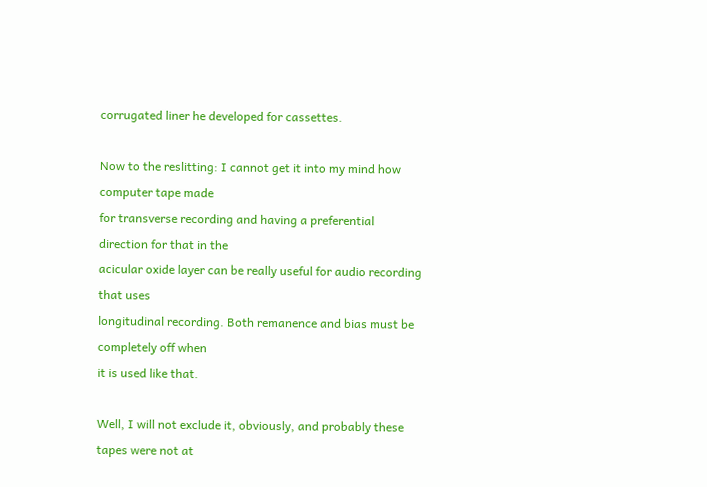corrugated liner he developed for cassettes.

Now to the reslitting: I cannot get it into my mind how computer tape made
for transverse recording and having a preferential direction for that in the
acicular oxide layer can be really useful for audio recording that uses
longitudinal recording. Both remanence and bias must be completely off when
it is used like that.

Well, I will not exclude it, obviously, and probably these tapes were not at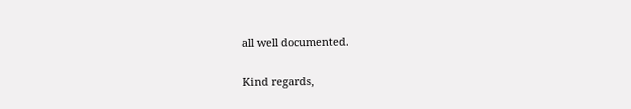all well documented.

Kind regards,